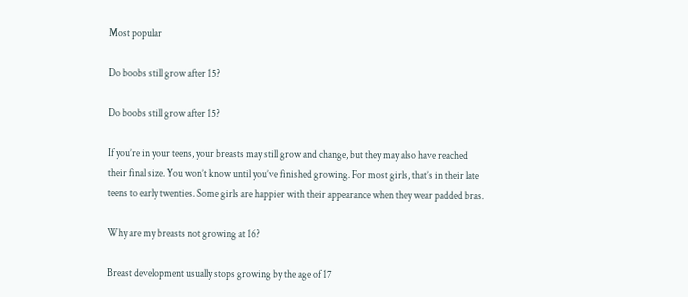Most popular

Do boobs still grow after 15?

Do boobs still grow after 15?

If you’re in your teens, your breasts may still grow and change, but they may also have reached their final size. You won’t know until you’ve finished growing. For most girls, that’s in their late teens to early twenties. Some girls are happier with their appearance when they wear padded bras.

Why are my breasts not growing at 16?

Breast development usually stops growing by the age of 17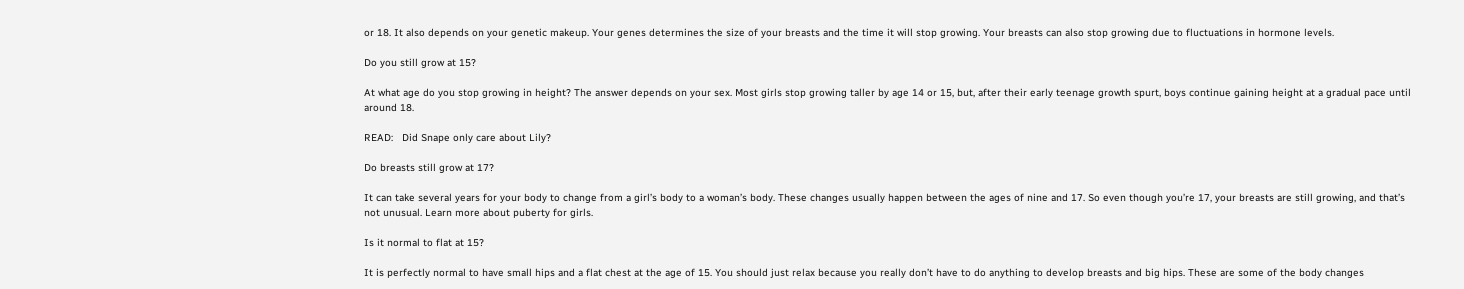or 18. It also depends on your genetic makeup. Your genes determines the size of your breasts and the time it will stop growing. Your breasts can also stop growing due to fluctuations in hormone levels.

Do you still grow at 15?

At what age do you stop growing in height? The answer depends on your sex. Most girls stop growing taller by age 14 or 15, but, after their early teenage growth spurt, boys continue gaining height at a gradual pace until around 18.

READ:   Did Snape only care about Lily?

Do breasts still grow at 17?

It can take several years for your body to change from a girl’s body to a woman’s body. These changes usually happen between the ages of nine and 17. So even though you’re 17, your breasts are still growing, and that’s not unusual. Learn more about puberty for girls.

Is it normal to flat at 15?

It is perfectly normal to have small hips and a flat chest at the age of 15. You should just relax because you really don’t have to do anything to develop breasts and big hips. These are some of the body changes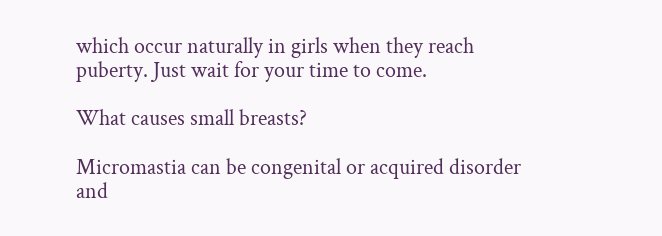which occur naturally in girls when they reach puberty. Just wait for your time to come.

What causes small breasts?

Micromastia can be congenital or acquired disorder and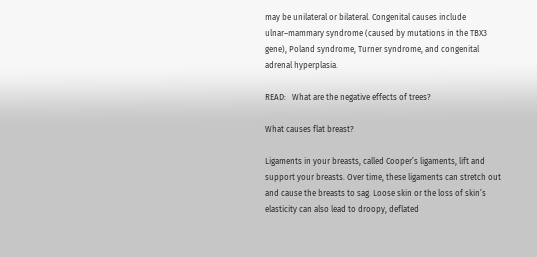may be unilateral or bilateral. Congenital causes include ulnar–mammary syndrome (caused by mutations in the TBX3 gene), Poland syndrome, Turner syndrome, and congenital adrenal hyperplasia.

READ:   What are the negative effects of trees?

What causes flat breast?

Ligaments in your breasts, called Cooper’s ligaments, lift and support your breasts. Over time, these ligaments can stretch out and cause the breasts to sag. Loose skin or the loss of skin’s elasticity can also lead to droopy, deflated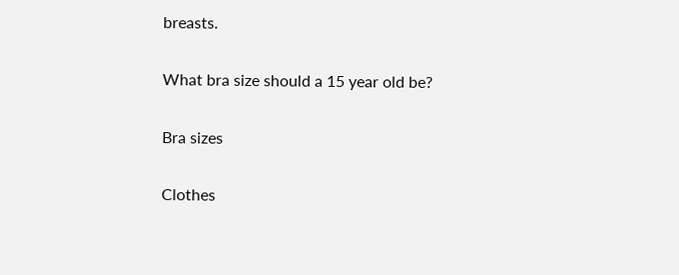breasts.

What bra size should a 15 year old be?

Bra sizes

Clothes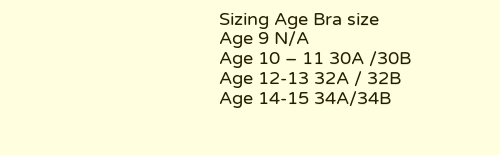Sizing Age Bra size
Age 9 N/A
Age 10 – 11 30A /30B
Age 12-13 32A / 32B
Age 14-15 34A/34B